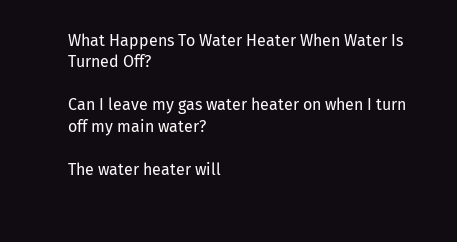What Happens To Water Heater When Water Is Turned Off?

Can I leave my gas water heater on when I turn off my main water?

The water heater will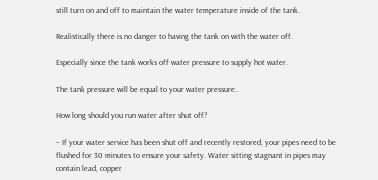still turn on and off to maintain the water temperature inside of the tank.

Realistically there is no danger to having the tank on with the water off.

Especially since the tank works off water pressure to supply hot water.

The tank pressure will be equal to your water pressure..

How long should you run water after shut off?

– If your water service has been shut off and recently restored, your pipes need to be flushed for 30 minutes to ensure your safety. Water sitting stagnant in pipes may contain lead, copper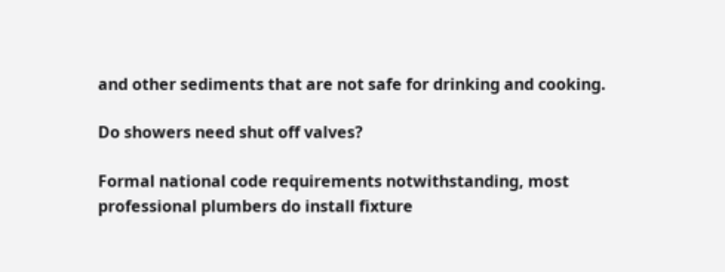and other sediments that are not safe for drinking and cooking.

Do showers need shut off valves?

Formal national code requirements notwithstanding, most professional plumbers do install fixture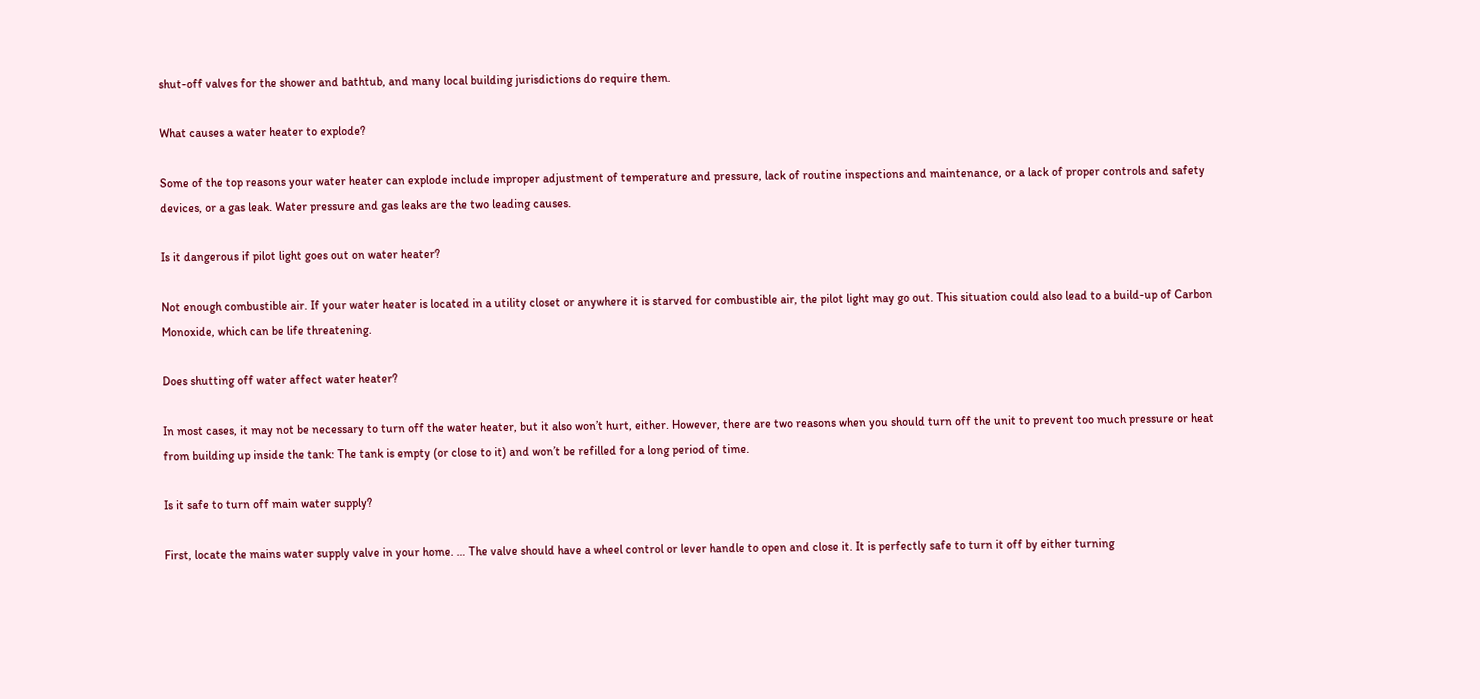shut-off valves for the shower and bathtub, and many local building jurisdictions do require them.

What causes a water heater to explode?

Some of the top reasons your water heater can explode include improper adjustment of temperature and pressure, lack of routine inspections and maintenance, or a lack of proper controls and safety devices, or a gas leak. Water pressure and gas leaks are the two leading causes.

Is it dangerous if pilot light goes out on water heater?

Not enough combustible air. If your water heater is located in a utility closet or anywhere it is starved for combustible air, the pilot light may go out. This situation could also lead to a build-up of Carbon Monoxide, which can be life threatening.

Does shutting off water affect water heater?

In most cases, it may not be necessary to turn off the water heater, but it also won’t hurt, either. However, there are two reasons when you should turn off the unit to prevent too much pressure or heat from building up inside the tank: The tank is empty (or close to it) and won’t be refilled for a long period of time.

Is it safe to turn off main water supply?

First, locate the mains water supply valve in your home. … The valve should have a wheel control or lever handle to open and close it. It is perfectly safe to turn it off by either turning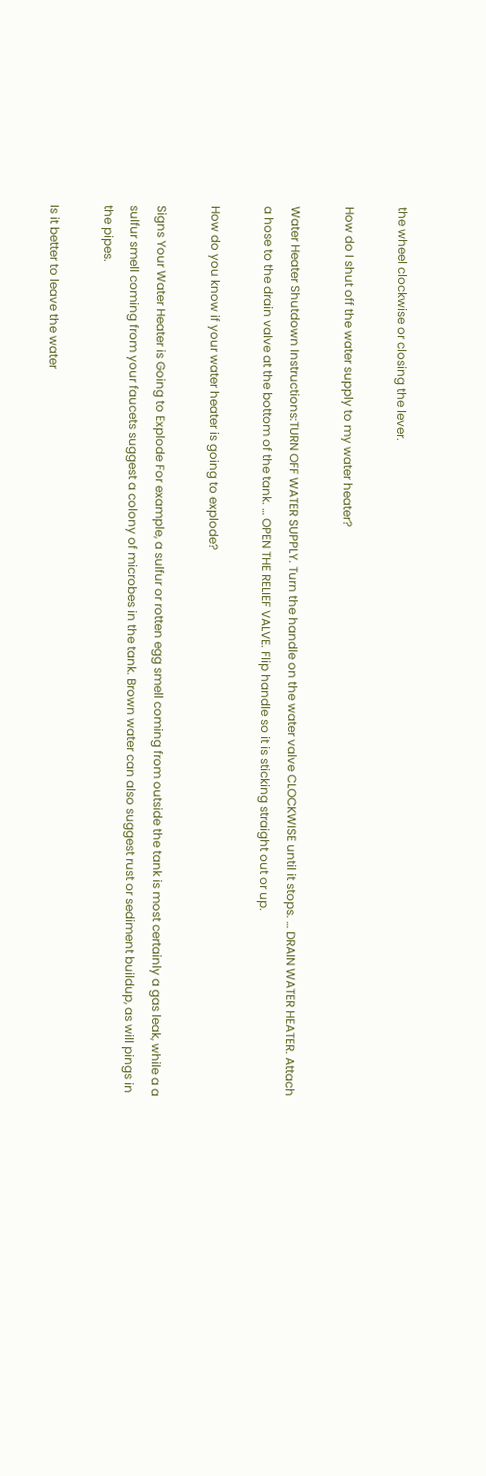the wheel clockwise or closing the lever.

How do I shut off the water supply to my water heater?

Water Heater Shutdown Instructions:TURN OFF WATER SUPPLY. Turn the handle on the water valve CLOCKWISE until it stops. … DRAIN WATER HEATER. Attach a hose to the drain valve at the bottom of the tank. … OPEN THE RELIEF VALVE. Flip handle so it is sticking straight out or up.

How do you know if your water heater is going to explode?

Signs Your Water Heater is Going to Explode For example, a sulfur or rotten egg smell coming from outside the tank is most certainly a gas leak, while a a sulfur smell coming from your faucets suggest a colony of microbes in the tank. Brown water can also suggest rust or sediment buildup, as will pings in the pipes.

Is it better to leave the water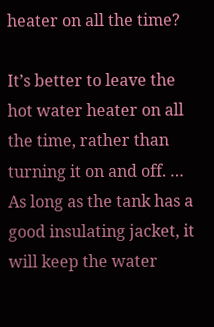heater on all the time?

It’s better to leave the hot water heater on all the time, rather than turning it on and off. … As long as the tank has a good insulating jacket, it will keep the water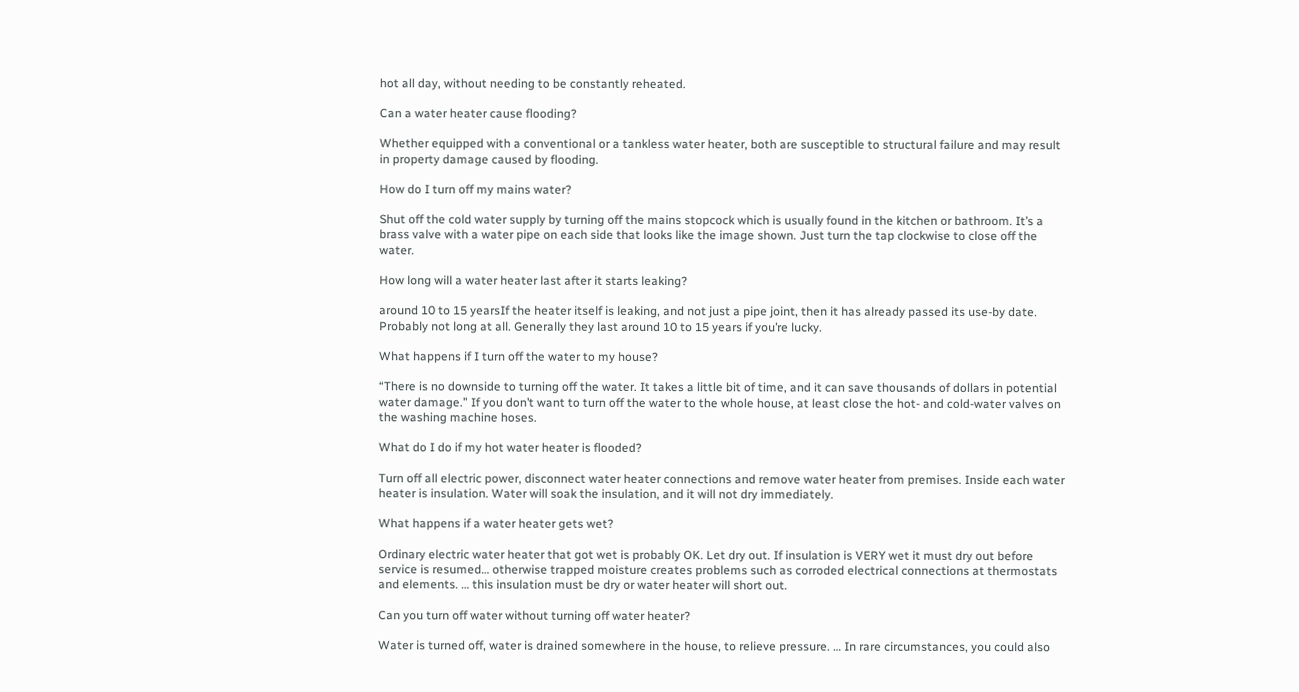hot all day, without needing to be constantly reheated.

Can a water heater cause flooding?

Whether equipped with a conventional or a tankless water heater, both are susceptible to structural failure and may result in property damage caused by flooding.

How do I turn off my mains water?

Shut off the cold water supply by turning off the mains stopcock which is usually found in the kitchen or bathroom. It’s a brass valve with a water pipe on each side that looks like the image shown. Just turn the tap clockwise to close off the water.

How long will a water heater last after it starts leaking?

around 10 to 15 yearsIf the heater itself is leaking, and not just a pipe joint, then it has already passed its use-by date. Probably not long at all. Generally they last around 10 to 15 years if you’re lucky.

What happens if I turn off the water to my house?

“There is no downside to turning off the water. It takes a little bit of time, and it can save thousands of dollars in potential water damage.” If you don’t want to turn off the water to the whole house, at least close the hot- and cold-water valves on the washing machine hoses.

What do I do if my hot water heater is flooded?

Turn off all electric power, disconnect water heater connections and remove water heater from premises. Inside each water heater is insulation. Water will soak the insulation, and it will not dry immediately.

What happens if a water heater gets wet?

Ordinary electric water heater that got wet is probably OK. Let dry out. If insulation is VERY wet it must dry out before service is resumed… otherwise trapped moisture creates problems such as corroded electrical connections at thermostats and elements. … this insulation must be dry or water heater will short out.

Can you turn off water without turning off water heater?

Water is turned off, water is drained somewhere in the house, to relieve pressure. … In rare circumstances, you could also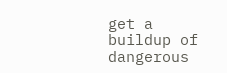get a buildup of dangerous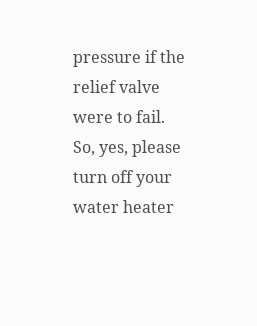pressure if the relief valve were to fail. So, yes, please turn off your water heater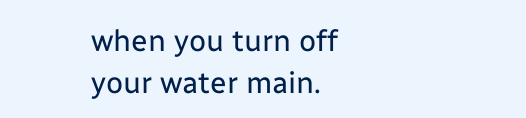when you turn off your water main.